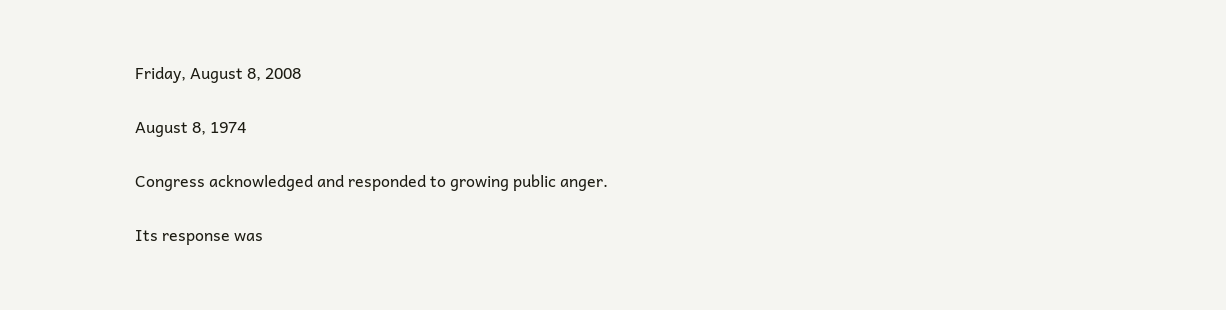Friday, August 8, 2008

August 8, 1974

Congress acknowledged and responded to growing public anger.

Its response was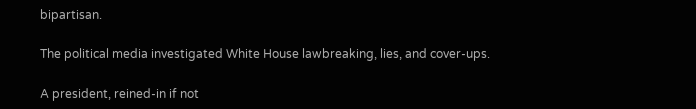bipartisan.

The political media investigated White House lawbreaking, lies, and cover-ups.

A president, reined-in if not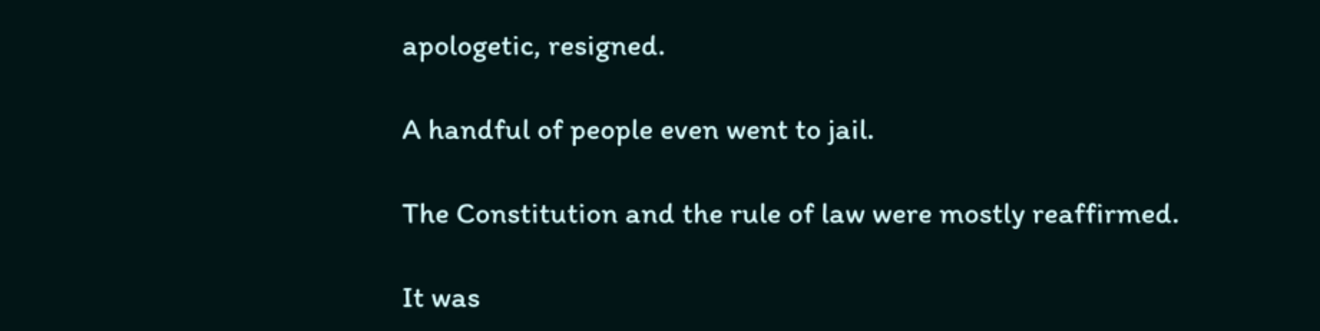apologetic, resigned.

A handful of people even went to jail.

The Constitution and the rule of law were mostly reaffirmed.

It was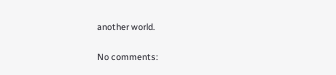another world.

No comments: